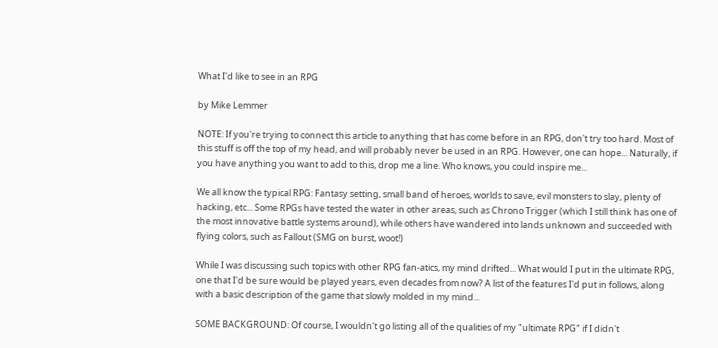What I'd like to see in an RPG

by Mike Lemmer

NOTE: If you're trying to connect this article to anything that has come before in an RPG, don't try too hard. Most of this stuff is off the top of my head, and will probably never be used in an RPG. However, one can hope... Naturally, if you have anything you want to add to this, drop me a line. Who knows, you could inspire me...

We all know the typical RPG: Fantasy setting, small band of heroes, worlds to save, evil monsters to slay, plenty of hacking, etc... Some RPGs have tested the water in other areas, such as Chrono Trigger (which I still think has one of the most innovative battle systems around), while others have wandered into lands unknown and succeeded with flying colors, such as Fallout (SMG on burst, woot!)

While I was discussing such topics with other RPG fan-atics, my mind drifted... What would I put in the ultimate RPG, one that I'd be sure would be played years, even decades from now? A list of the features I'd put in follows, along with a basic description of the game that slowly molded in my mind...

SOME BACKGROUND: Of course, I wouldn't go listing all of the qualities of my "ultimate RPG" if I didn't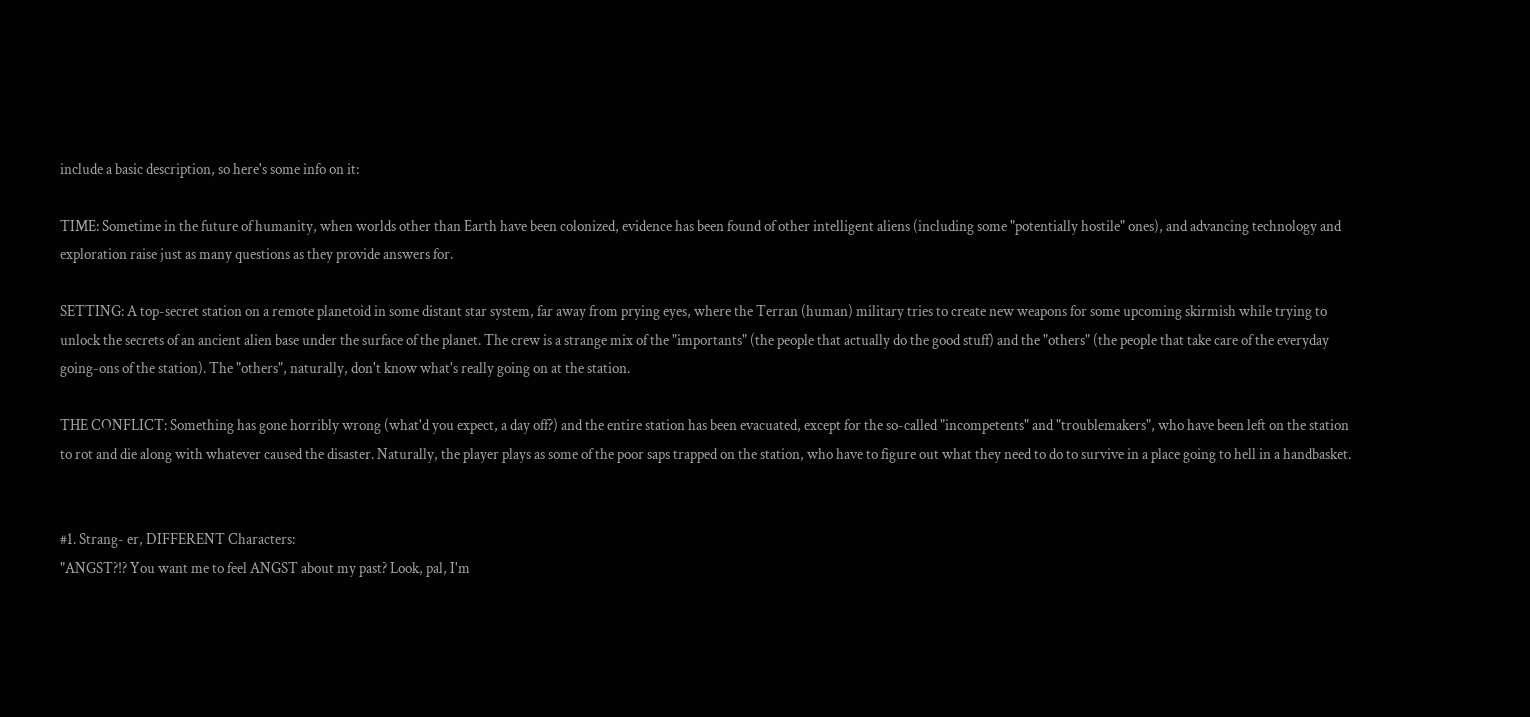include a basic description, so here's some info on it:

TIME: Sometime in the future of humanity, when worlds other than Earth have been colonized, evidence has been found of other intelligent aliens (including some "potentially hostile" ones), and advancing technology and exploration raise just as many questions as they provide answers for.

SETTING: A top-secret station on a remote planetoid in some distant star system, far away from prying eyes, where the Terran (human) military tries to create new weapons for some upcoming skirmish while trying to unlock the secrets of an ancient alien base under the surface of the planet. The crew is a strange mix of the "importants" (the people that actually do the good stuff) and the "others" (the people that take care of the everyday going-ons of the station). The "others", naturally, don't know what's really going on at the station.

THE CONFLICT: Something has gone horribly wrong (what'd you expect, a day off?) and the entire station has been evacuated, except for the so-called "incompetents" and "troublemakers", who have been left on the station to rot and die along with whatever caused the disaster. Naturally, the player plays as some of the poor saps trapped on the station, who have to figure out what they need to do to survive in a place going to hell in a handbasket.


#1. Strang- er, DIFFERENT Characters:
"ANGST?!? You want me to feel ANGST about my past? Look, pal, I'm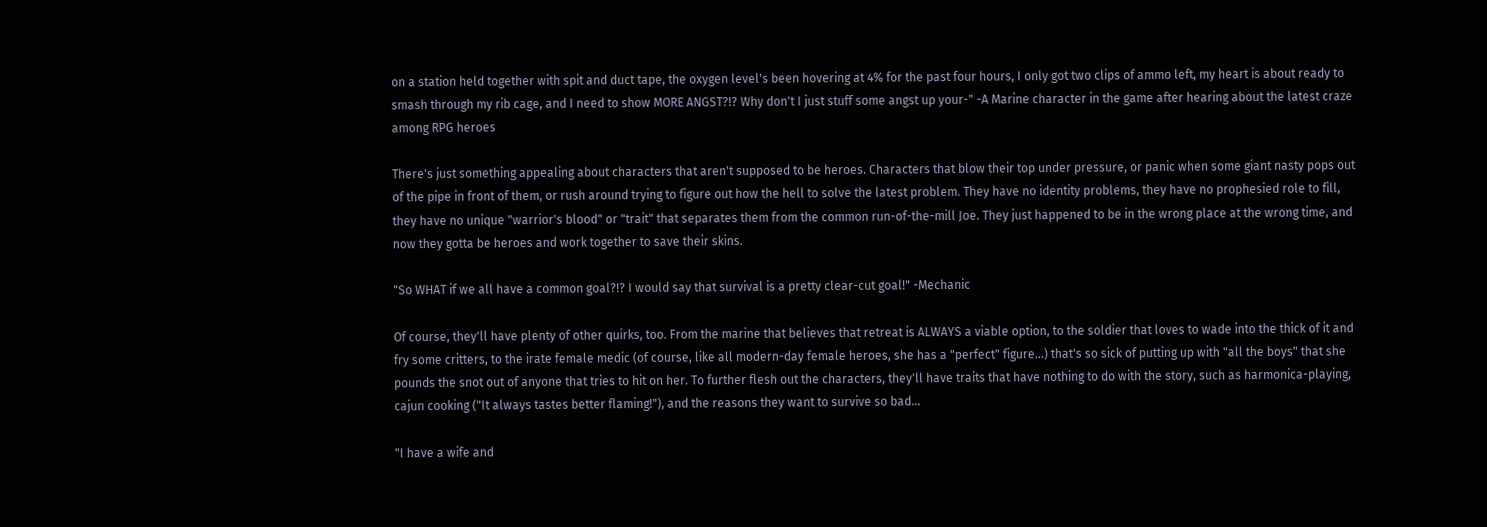on a station held together with spit and duct tape, the oxygen level's been hovering at 4% for the past four hours, I only got two clips of ammo left, my heart is about ready to smash through my rib cage, and I need to show MORE ANGST?!? Why don't I just stuff some angst up your-" -A Marine character in the game after hearing about the latest craze among RPG heroes

There's just something appealing about characters that aren't supposed to be heroes. Characters that blow their top under pressure, or panic when some giant nasty pops out of the pipe in front of them, or rush around trying to figure out how the hell to solve the latest problem. They have no identity problems, they have no prophesied role to fill, they have no unique "warrior's blood" or "trait" that separates them from the common run-of-the-mill Joe. They just happened to be in the wrong place at the wrong time, and now they gotta be heroes and work together to save their skins.

"So WHAT if we all have a common goal?!? I would say that survival is a pretty clear-cut goal!" -Mechanic

Of course, they'll have plenty of other quirks, too. From the marine that believes that retreat is ALWAYS a viable option, to the soldier that loves to wade into the thick of it and fry some critters, to the irate female medic (of course, like all modern-day female heroes, she has a "perfect" figure...) that's so sick of putting up with "all the boys" that she pounds the snot out of anyone that tries to hit on her. To further flesh out the characters, they'll have traits that have nothing to do with the story, such as harmonica-playing, cajun cooking ("It always tastes better flaming!"), and the reasons they want to survive so bad...

"I have a wife and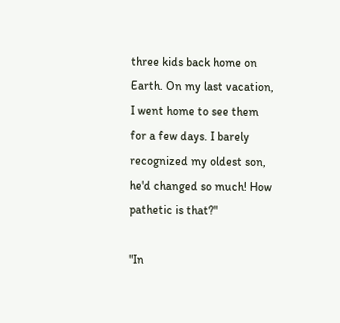three kids back home on Earth. On my last vacation, I went home to see them for a few days. I barely recognized my oldest son, he'd changed so much! How pathetic is that?"

"In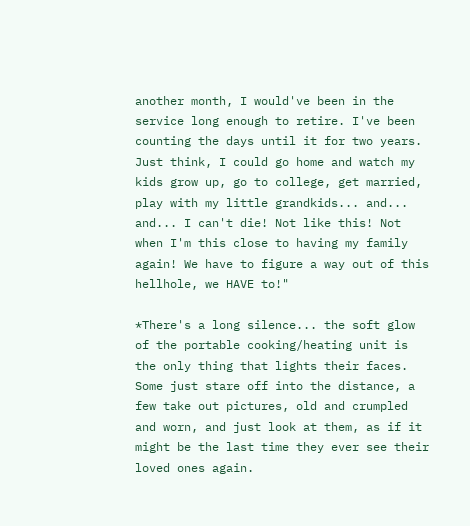another month, I would've been in the service long enough to retire. I've been counting the days until it for two years. Just think, I could go home and watch my kids grow up, go to college, get married, play with my little grandkids... and... and... I can't die! Not like this! Not when I'm this close to having my family again! We have to figure a way out of this hellhole, we HAVE to!"

*There's a long silence... the soft glow of the portable cooking/heating unit is the only thing that lights their faces. Some just stare off into the distance, a few take out pictures, old and crumpled and worn, and just look at them, as if it might be the last time they ever see their loved ones again.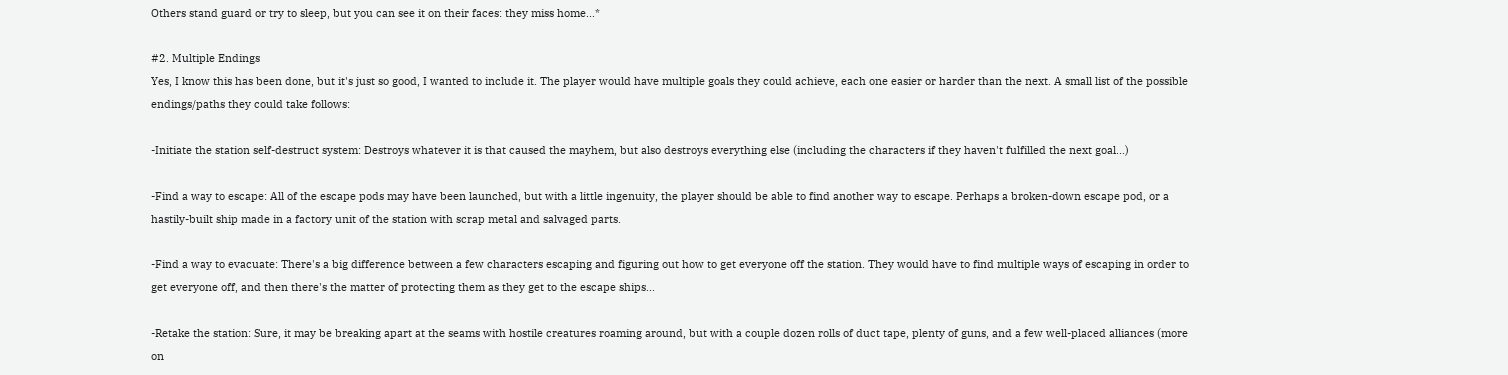Others stand guard or try to sleep, but you can see it on their faces: they miss home...*

#2. Multiple Endings
Yes, I know this has been done, but it's just so good, I wanted to include it. The player would have multiple goals they could achieve, each one easier or harder than the next. A small list of the possible endings/paths they could take follows:

-Initiate the station self-destruct system: Destroys whatever it is that caused the mayhem, but also destroys everything else (including the characters if they haven't fulfilled the next goal...)

-Find a way to escape: All of the escape pods may have been launched, but with a little ingenuity, the player should be able to find another way to escape. Perhaps a broken-down escape pod, or a hastily-built ship made in a factory unit of the station with scrap metal and salvaged parts.

-Find a way to evacuate: There's a big difference between a few characters escaping and figuring out how to get everyone off the station. They would have to find multiple ways of escaping in order to get everyone off, and then there's the matter of protecting them as they get to the escape ships...

-Retake the station: Sure, it may be breaking apart at the seams with hostile creatures roaming around, but with a couple dozen rolls of duct tape, plenty of guns, and a few well-placed alliances (more on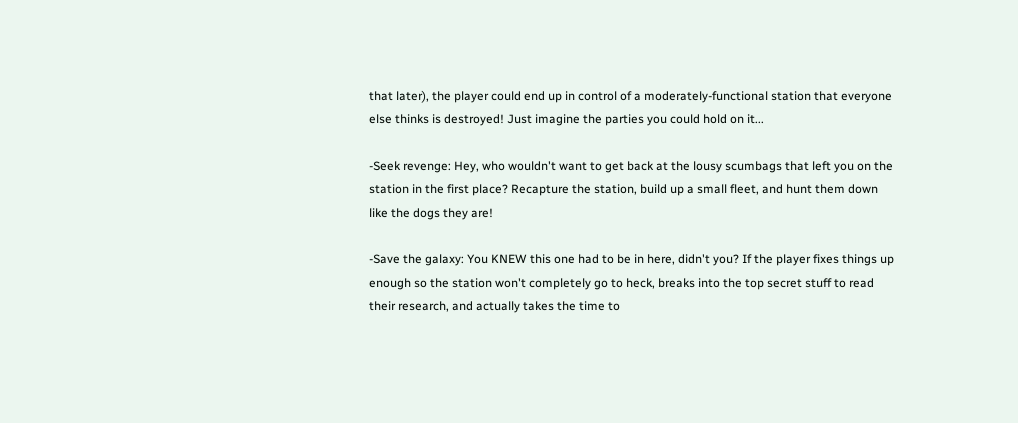that later), the player could end up in control of a moderately-functional station that everyone else thinks is destroyed! Just imagine the parties you could hold on it...

-Seek revenge: Hey, who wouldn't want to get back at the lousy scumbags that left you on the station in the first place? Recapture the station, build up a small fleet, and hunt them down like the dogs they are!

-Save the galaxy: You KNEW this one had to be in here, didn't you? If the player fixes things up enough so the station won't completely go to heck, breaks into the top secret stuff to read their research, and actually takes the time to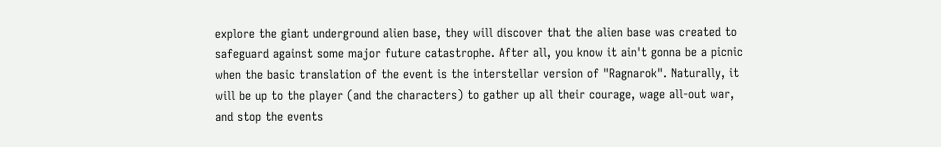explore the giant underground alien base, they will discover that the alien base was created to safeguard against some major future catastrophe. After all, you know it ain't gonna be a picnic when the basic translation of the event is the interstellar version of "Ragnarok". Naturally, it will be up to the player (and the characters) to gather up all their courage, wage all-out war, and stop the events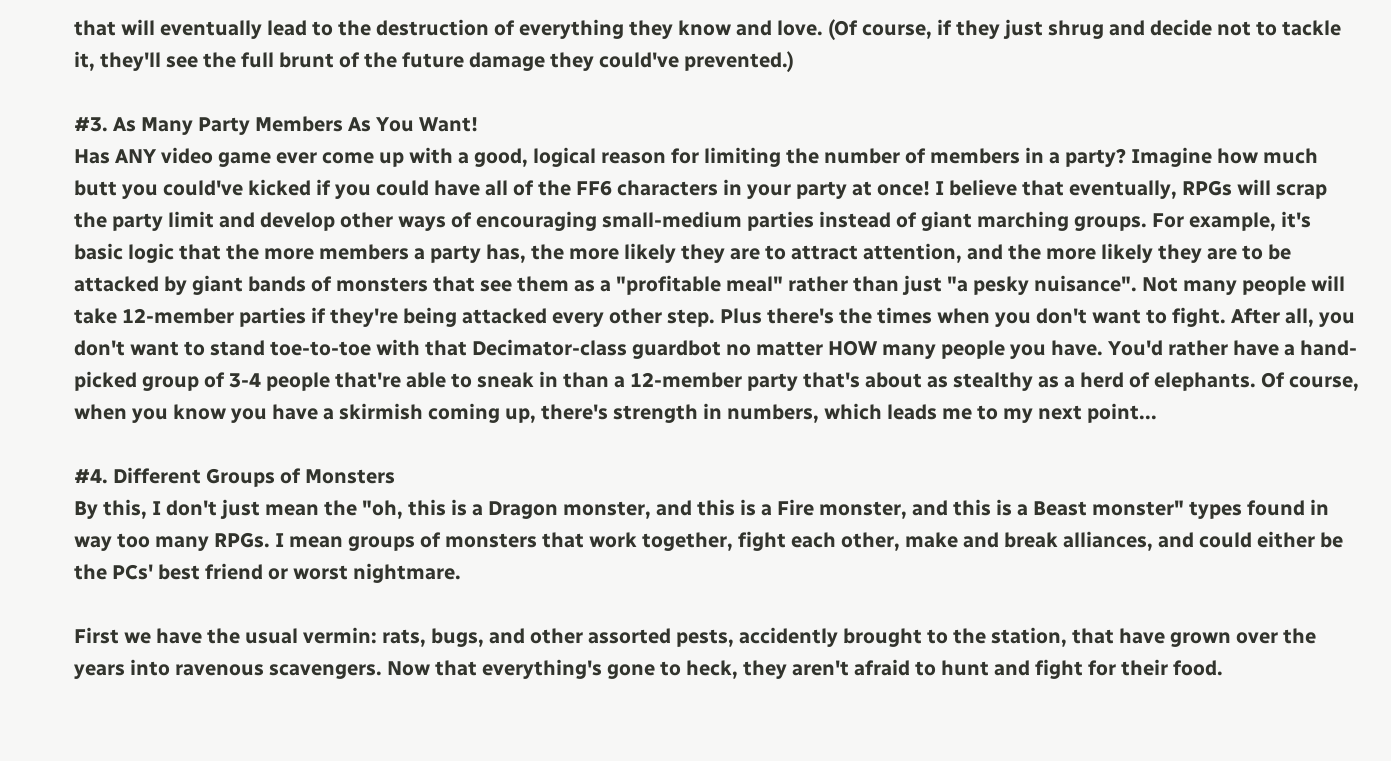that will eventually lead to the destruction of everything they know and love. (Of course, if they just shrug and decide not to tackle it, they'll see the full brunt of the future damage they could've prevented.)

#3. As Many Party Members As You Want!
Has ANY video game ever come up with a good, logical reason for limiting the number of members in a party? Imagine how much butt you could've kicked if you could have all of the FF6 characters in your party at once! I believe that eventually, RPGs will scrap the party limit and develop other ways of encouraging small-medium parties instead of giant marching groups. For example, it's basic logic that the more members a party has, the more likely they are to attract attention, and the more likely they are to be attacked by giant bands of monsters that see them as a "profitable meal" rather than just "a pesky nuisance". Not many people will take 12-member parties if they're being attacked every other step. Plus there's the times when you don't want to fight. After all, you don't want to stand toe-to-toe with that Decimator-class guardbot no matter HOW many people you have. You'd rather have a hand-picked group of 3-4 people that're able to sneak in than a 12-member party that's about as stealthy as a herd of elephants. Of course, when you know you have a skirmish coming up, there's strength in numbers, which leads me to my next point...

#4. Different Groups of Monsters
By this, I don't just mean the "oh, this is a Dragon monster, and this is a Fire monster, and this is a Beast monster" types found in way too many RPGs. I mean groups of monsters that work together, fight each other, make and break alliances, and could either be the PCs' best friend or worst nightmare.

First we have the usual vermin: rats, bugs, and other assorted pests, accidently brought to the station, that have grown over the years into ravenous scavengers. Now that everything's gone to heck, they aren't afraid to hunt and fight for their food.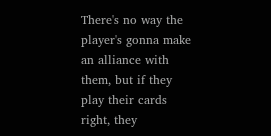There's no way the player's gonna make an alliance with them, but if they play their cards right, they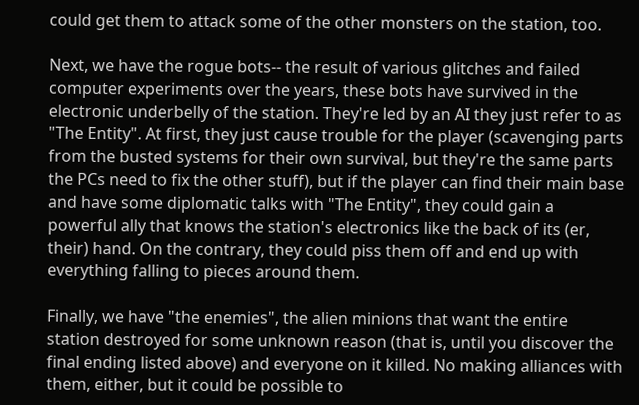could get them to attack some of the other monsters on the station, too.

Next, we have the rogue bots-- the result of various glitches and failed computer experiments over the years, these bots have survived in the electronic underbelly of the station. They're led by an AI they just refer to as "The Entity". At first, they just cause trouble for the player (scavenging parts from the busted systems for their own survival, but they're the same parts the PCs need to fix the other stuff), but if the player can find their main base and have some diplomatic talks with "The Entity", they could gain a powerful ally that knows the station's electronics like the back of its (er, their) hand. On the contrary, they could piss them off and end up with everything falling to pieces around them.

Finally, we have "the enemies", the alien minions that want the entire station destroyed for some unknown reason (that is, until you discover the final ending listed above) and everyone on it killed. No making alliances with them, either, but it could be possible to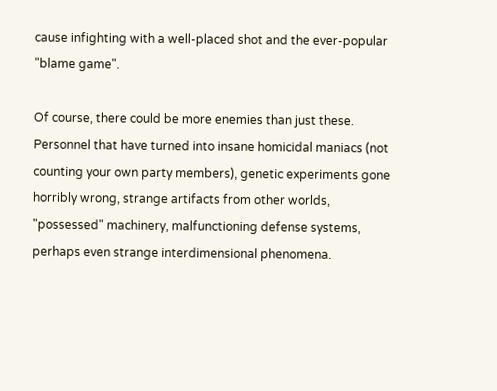cause infighting with a well-placed shot and the ever-popular "blame game".

Of course, there could be more enemies than just these. Personnel that have turned into insane homicidal maniacs (not counting your own party members), genetic experiments gone horribly wrong, strange artifacts from other worlds, "possessed" machinery, malfunctioning defense systems, perhaps even strange interdimensional phenomena.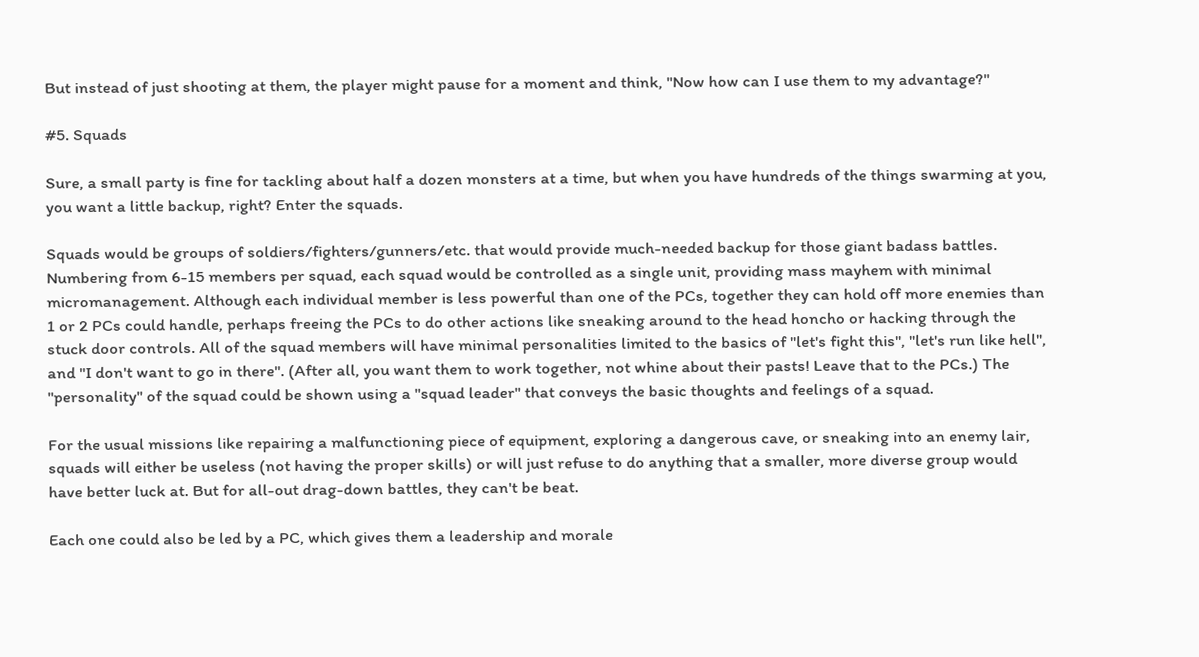But instead of just shooting at them, the player might pause for a moment and think, "Now how can I use them to my advantage?"

#5. Squads

Sure, a small party is fine for tackling about half a dozen monsters at a time, but when you have hundreds of the things swarming at you, you want a little backup, right? Enter the squads.

Squads would be groups of soldiers/fighters/gunners/etc. that would provide much-needed backup for those giant badass battles. Numbering from 6-15 members per squad, each squad would be controlled as a single unit, providing mass mayhem with minimal micromanagement. Although each individual member is less powerful than one of the PCs, together they can hold off more enemies than 1 or 2 PCs could handle, perhaps freeing the PCs to do other actions like sneaking around to the head honcho or hacking through the stuck door controls. All of the squad members will have minimal personalities limited to the basics of "let's fight this", "let's run like hell", and "I don't want to go in there". (After all, you want them to work together, not whine about their pasts! Leave that to the PCs.) The "personality" of the squad could be shown using a "squad leader" that conveys the basic thoughts and feelings of a squad.

For the usual missions like repairing a malfunctioning piece of equipment, exploring a dangerous cave, or sneaking into an enemy lair, squads will either be useless (not having the proper skills) or will just refuse to do anything that a smaller, more diverse group would have better luck at. But for all-out drag-down battles, they can't be beat.

Each one could also be led by a PC, which gives them a leadership and morale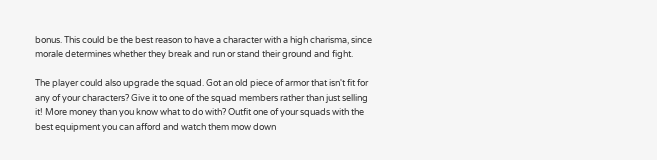bonus. This could be the best reason to have a character with a high charisma, since morale determines whether they break and run or stand their ground and fight.

The player could also upgrade the squad. Got an old piece of armor that isn't fit for any of your characters? Give it to one of the squad members rather than just selling it! More money than you know what to do with? Outfit one of your squads with the best equipment you can afford and watch them mow down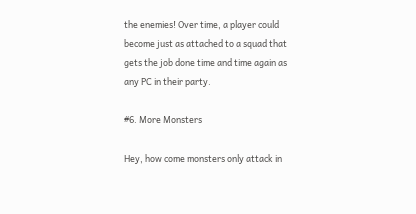the enemies! Over time, a player could become just as attached to a squad that gets the job done time and time again as any PC in their party.

#6. More Monsters

Hey, how come monsters only attack in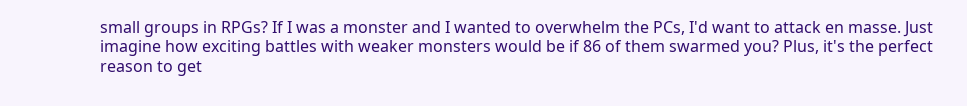small groups in RPGs? If I was a monster and I wanted to overwhelm the PCs, I'd want to attack en masse. Just imagine how exciting battles with weaker monsters would be if 86 of them swarmed you? Plus, it's the perfect reason to get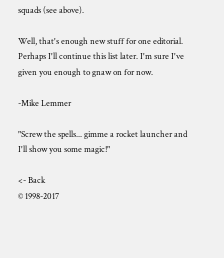squads (see above).

Well, that's enough new stuff for one editorial. Perhaps I'll continue this list later. I'm sure I've given you enough to gnaw on for now.

-Mike Lemmer

"Screw the spells... gimme a rocket launcher and I'll show you some magic!"

<- Back
© 1998-2017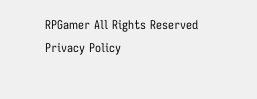RPGamer All Rights Reserved
Privacy Policy